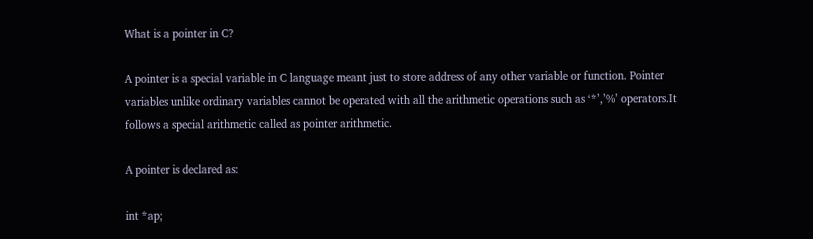What is a pointer in C?

A pointer is a special variable in C language meant just to store address of any other variable or function. Pointer variables unlike ordinary variables cannot be operated with all the arithmetic operations such as ‘*’,’%’ operators.It follows a special arithmetic called as pointer arithmetic.

A pointer is declared as:

int *ap;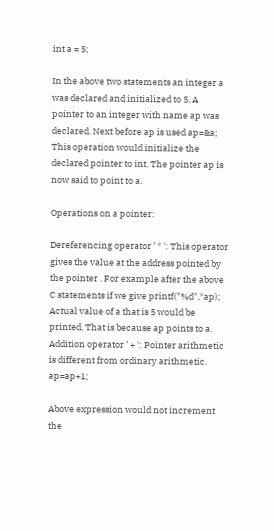int a = 5;

In the above two statements an integer a was declared and initialized to 5. A pointer to an integer with name ap was declared. Next before ap is used ap=&a; This operation would initialize the declared pointer to int. The pointer ap is now said to point to a.

Operations on a pointer:

Dereferencing operator ’ * ': This operator gives the value at the address pointed by the pointer . For example after the above C statements if we give printf("%d",*ap); Actual value of a that is 5 would be printed. That is because ap points to a. Addition operator ’ + ': Pointer arithmetic is different from ordinary arithmetic. ap=ap+1;

Above expression would not increment the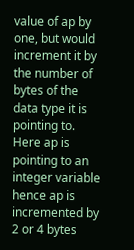value of ap by one, but would increment it by the number of bytes of the data type it is pointing to. Here ap is pointing to an integer variable hence ap is incremented by 2 or 4 bytes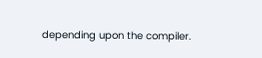depending upon the compiler.